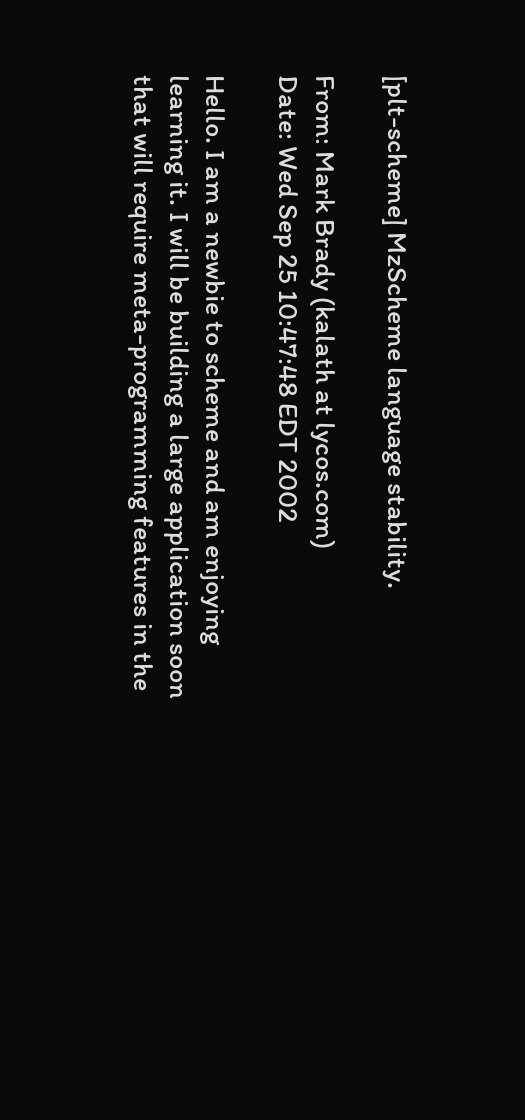[plt-scheme] MzScheme language stability.

From: Mark Brady (kalath at lycos.com)
Date: Wed Sep 25 10:47:48 EDT 2002

Hello. I am a newbie to scheme and am enjoying learning it. I will be building a large application soon that will require meta-programming features in the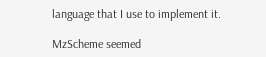language that I use to implement it.

MzScheme seemed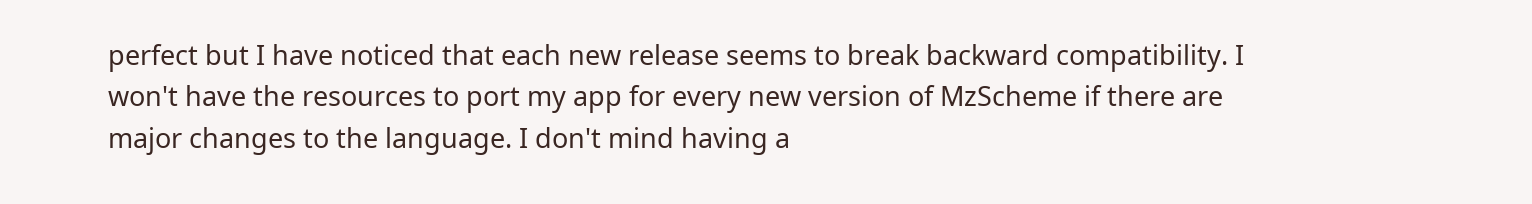perfect but I have noticed that each new release seems to break backward compatibility. I won't have the resources to port my app for every new version of MzScheme if there are major changes to the language. I don't mind having a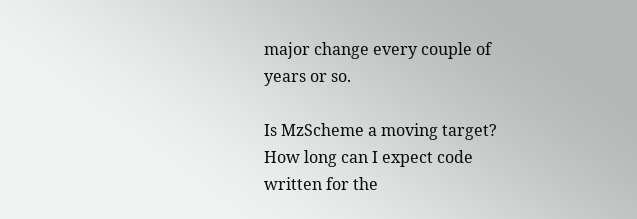major change every couple of years or so.

Is MzScheme a moving target? How long can I expect code written for the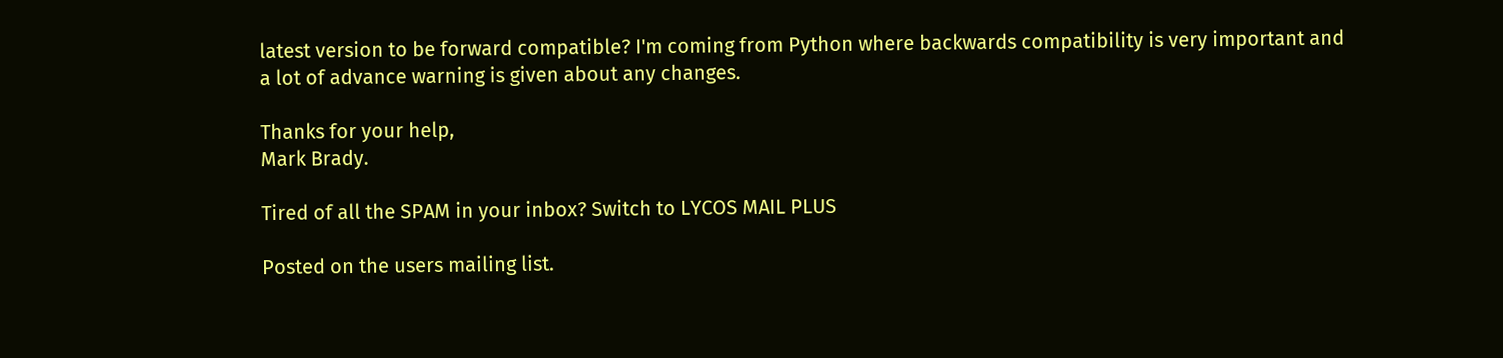latest version to be forward compatible? I'm coming from Python where backwards compatibility is very important and a lot of advance warning is given about any changes.

Thanks for your help,
Mark Brady.

Tired of all the SPAM in your inbox? Switch to LYCOS MAIL PLUS

Posted on the users mailing list.